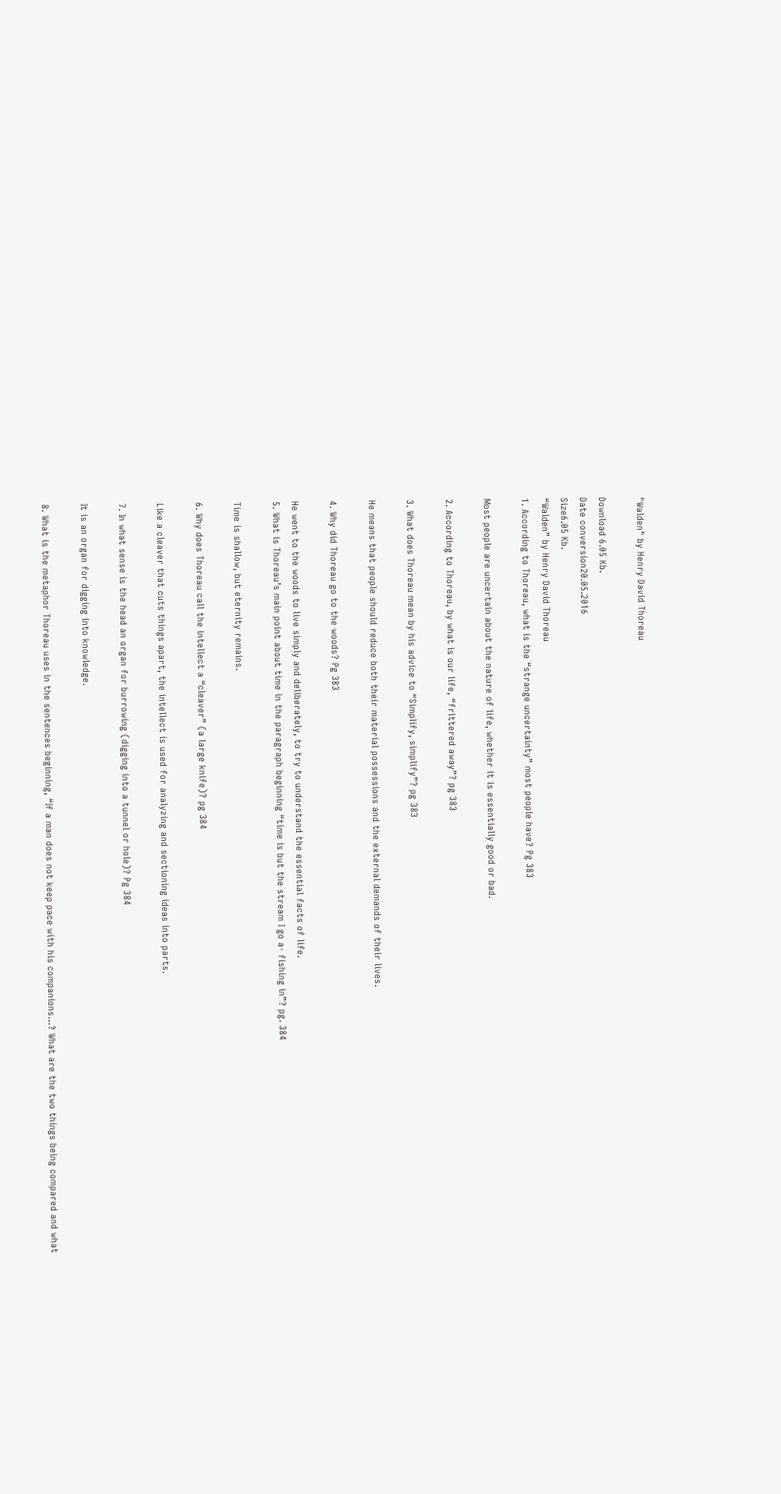"Walden" by Henry David Thoreau

Download 6.05 Kb.
Date conversion20.05.2016
Size6.05 Kb.
“Walden” by Henry David Thoreau
1. According to Thoreau, what is the “strange uncertainty” most people have? Pg 383

Most people are uncertain about the nature of life, whether it is essentially good or bad.

2. According to Thoreau, by what is our life, “frittered away”? pg 383

3. What does Thoreau mean by his advice to “Simplify, simplify”? pg 383

He means that people should reduce both their material possessions and the external demands of their lives.

4. Why did Thoreau go to the woods? Pg 383

He went to the woods to live simply and deliberately, to try to understand the essential facts of life.
5. What is Thoreau’s main point about time in the paragraph beginning “time is but the stream I go a- fishing in”? pg. 384

Time is shallow, but eternity remains.

6. Why does Thoreau call the intellect a “cleaver” (a large knife)? pg 384

Like a cleaver that cuts things apart, the intellect is used for analyzing and sectioning ideas into parts.

7. In what sense is the head an organ for burrowing (digging into a tunnel or hole)? Pg 384

It is an organ for digging into knowledge.

8. What is the metaphor Thoreau uses in the sentences beginning, “If a man does not keep pace with his companions…? What are the two things being compared and what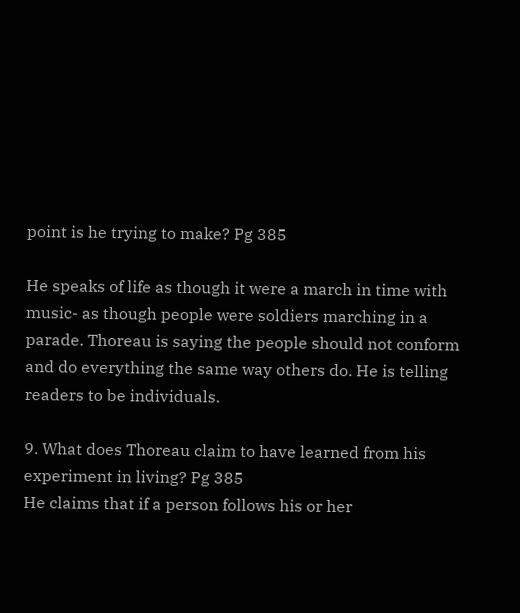point is he trying to make? Pg 385

He speaks of life as though it were a march in time with music- as though people were soldiers marching in a parade. Thoreau is saying the people should not conform and do everything the same way others do. He is telling readers to be individuals.

9. What does Thoreau claim to have learned from his experiment in living? Pg 385
He claims that if a person follows his or her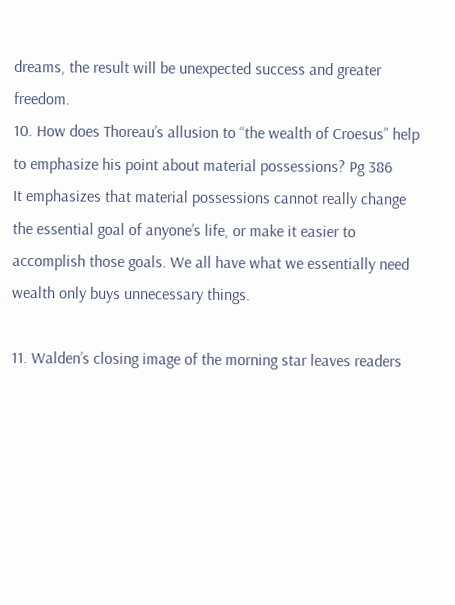dreams, the result will be unexpected success and greater freedom.
10. How does Thoreau’s allusion to “the wealth of Croesus” help to emphasize his point about material possessions? Pg 386
It emphasizes that material possessions cannot really change the essential goal of anyone’s life, or make it easier to accomplish those goals. We all have what we essentially need wealth only buys unnecessary things.

11. Walden’s closing image of the morning star leaves readers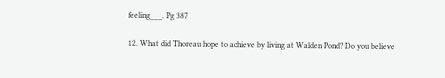feeling___. Pg 387

12. What did Thoreau hope to achieve by living at Walden Pond? Do you believe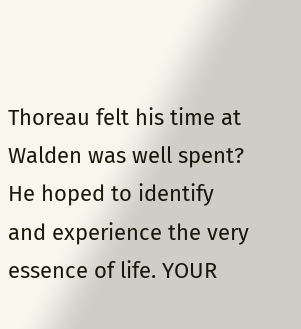Thoreau felt his time at Walden was well spent?
He hoped to identify and experience the very essence of life. YOUR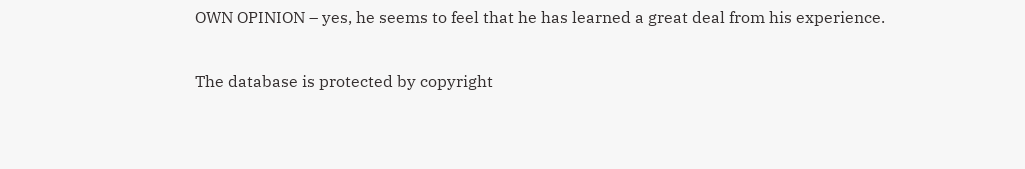OWN OPINION – yes, he seems to feel that he has learned a great deal from his experience.

The database is protected by copyright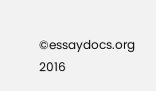©essaydocs.org 2016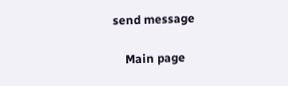send message

    Main page